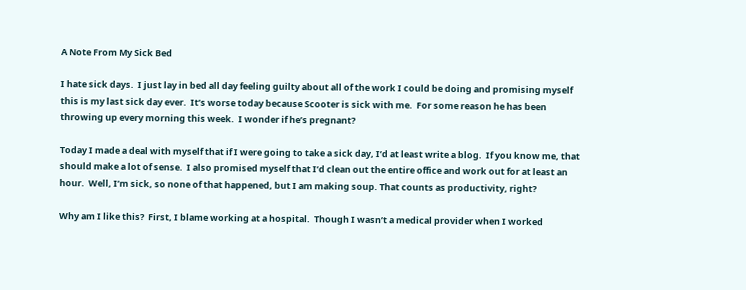A Note From My Sick Bed

I hate sick days.  I just lay in bed all day feeling guilty about all of the work I could be doing and promising myself this is my last sick day ever.  It’s worse today because Scooter is sick with me.  For some reason he has been throwing up every morning this week.  I wonder if he’s pregnant?

Today I made a deal with myself that if I were going to take a sick day, I’d at least write a blog.  If you know me, that should make a lot of sense.  I also promised myself that I’d clean out the entire office and work out for at least an hour.  Well, I’m sick, so none of that happened, but I am making soup. That counts as productivity, right?

Why am I like this?  First, I blame working at a hospital.  Though I wasn’t a medical provider when I worked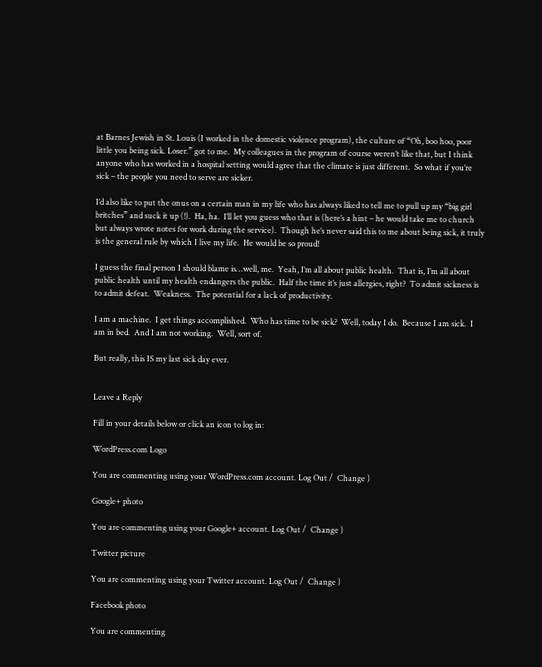at Barnes Jewish in St. Louis (I worked in the domestic violence program), the culture of “Oh, boo hoo, poor little you being sick. Loser.” got to me.  My colleagues in the program of course weren’t like that, but I think anyone who has worked in a hospital setting would agree that the climate is just different.  So what if you’re sick – the people you need to serve are sicker.

I’d also like to put the onus on a certain man in my life who has always liked to tell me to pull up my “big girl britches” and suck it up (!).  Ha, ha.  I’ll let you guess who that is (here’s a hint – he would take me to church but always wrote notes for work during the service).  Though he’s never said this to me about being sick, it truly is the general rule by which I live my life.  He would be so proud!

I guess the final person I should blame is…well, me.  Yeah, I’m all about public health.  That is, I’m all about public health until my health endangers the public.  Half the time it’s just allergies, right?  To admit sickness is to admit defeat.  Weakness.  The potential for a lack of productivity.

I am a machine.  I get things accomplished.  Who has time to be sick?  Well, today I do.  Because I am sick.  I am in bed.  And I am not working.  Well, sort of.

But really, this IS my last sick day ever.


Leave a Reply

Fill in your details below or click an icon to log in:

WordPress.com Logo

You are commenting using your WordPress.com account. Log Out /  Change )

Google+ photo

You are commenting using your Google+ account. Log Out /  Change )

Twitter picture

You are commenting using your Twitter account. Log Out /  Change )

Facebook photo

You are commenting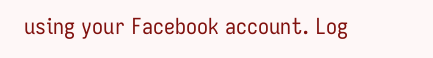using your Facebook account. Log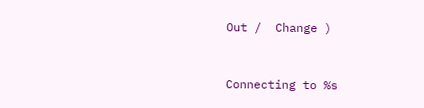Out /  Change )


Connecting to %s